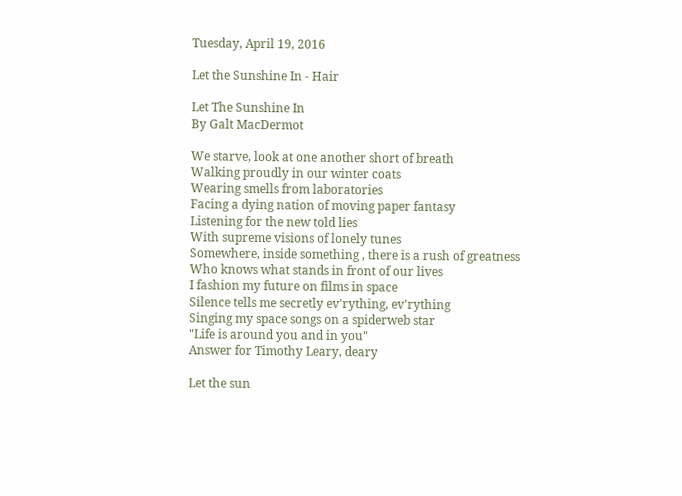Tuesday, April 19, 2016

Let the Sunshine In - Hair

Let The Sunshine In
By Galt MacDermot

We starve, look at one another short of breath
Walking proudly in our winter coats
Wearing smells from laboratories
Facing a dying nation of moving paper fantasy
Listening for the new told lies
With supreme visions of lonely tunes
Somewhere, inside something , there is a rush of greatness
Who knows what stands in front of our lives
I fashion my future on films in space
Silence tells me secretly ev'rything, ev'rything
Singing my space songs on a spiderweb star
"Life is around you and in you"
Answer for Timothy Leary, deary

Let the sun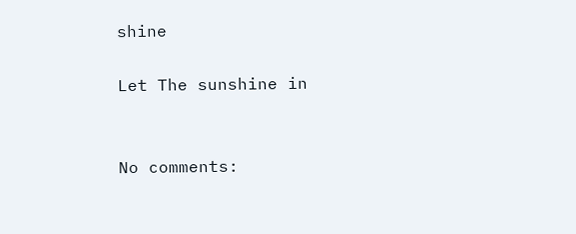shine

Let The sunshine in


No comments: